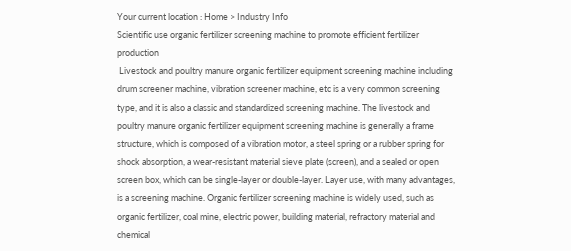Your current location : Home > Industry Info
Scientific use organic fertilizer screening machine to promote efficient fertilizer production
 Livestock and poultry manure organic fertilizer equipment screening machine including drum screener machine, vibration screener machine, etc is a very common screening type, and it is also a classic and standardized screening machine. The livestock and poultry manure organic fertilizer equipment screening machine is generally a frame structure, which is composed of a vibration motor, a steel spring or a rubber spring for shock absorption, a wear-resistant material sieve plate (screen), and a sealed or open screen box, which can be single-layer or double-layer. Layer use, with many advantages, is a screening machine. Organic fertilizer screening machine is widely used, such as organic fertilizer, coal mine, electric power, building material, refractory material and chemical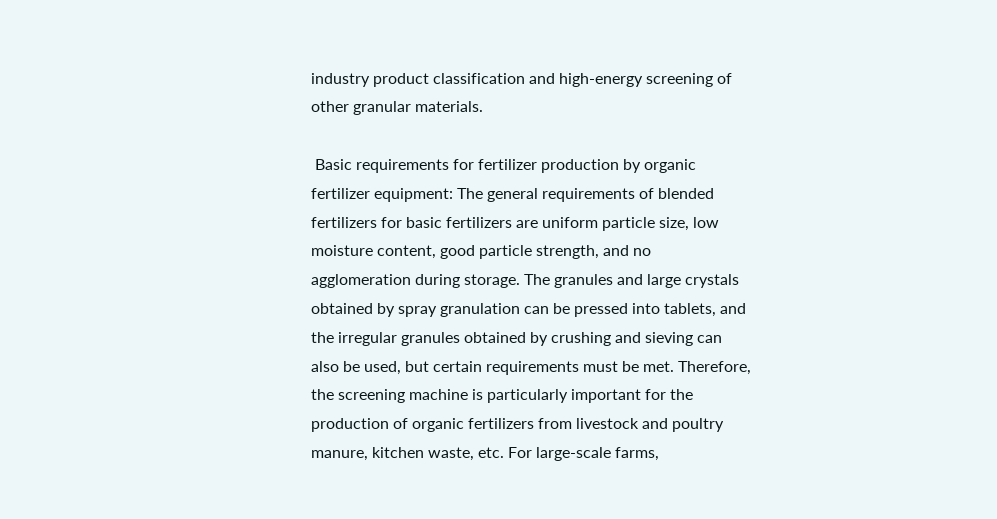industry product classification and high-energy screening of other granular materials.

 Basic requirements for fertilizer production by organic fertilizer equipment: The general requirements of blended fertilizers for basic fertilizers are uniform particle size, low moisture content, good particle strength, and no agglomeration during storage. The granules and large crystals obtained by spray granulation can be pressed into tablets, and the irregular granules obtained by crushing and sieving can also be used, but certain requirements must be met. Therefore, the screening machine is particularly important for the production of organic fertilizers from livestock and poultry manure, kitchen waste, etc. For large-scale farms,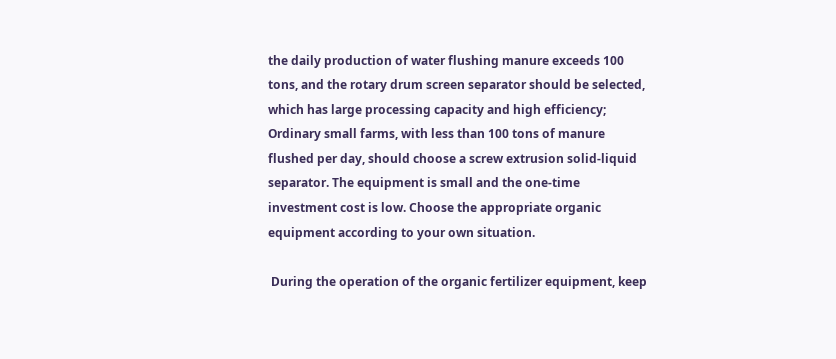the daily production of water flushing manure exceeds 100 tons, and the rotary drum screen separator should be selected, which has large processing capacity and high efficiency; Ordinary small farms, with less than 100 tons of manure flushed per day, should choose a screw extrusion solid-liquid separator. The equipment is small and the one-time investment cost is low. Choose the appropriate organic equipment according to your own situation.

 During the operation of the organic fertilizer equipment, keep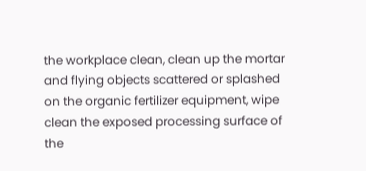the workplace clean, clean up the mortar and flying objects scattered or splashed on the organic fertilizer equipment, wipe clean the exposed processing surface of the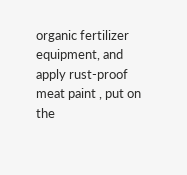organic fertilizer equipment, and apply rust-proof meat paint , put on the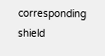corresponding shield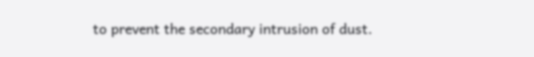to prevent the secondary intrusion of dust.